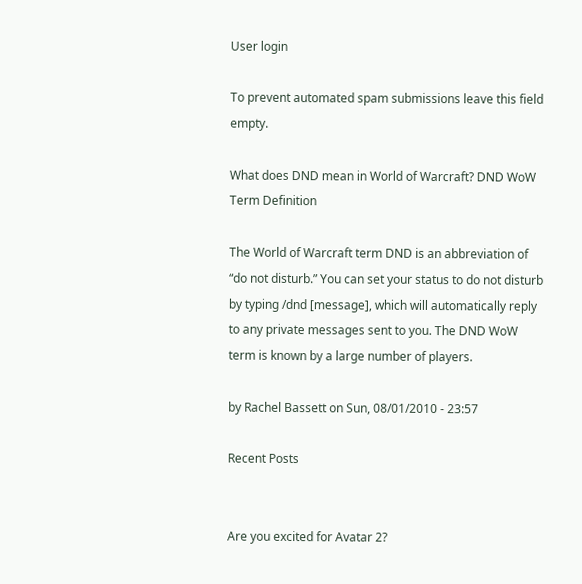User login

To prevent automated spam submissions leave this field empty.

What does DND mean in World of Warcraft? DND WoW Term Definition

The World of Warcraft term DND is an abbreviation of “do not disturb.” You can set your status to do not disturb by typing /dnd [message], which will automatically reply to any private messages sent to you. The DND WoW term is known by a large number of players.

by Rachel Bassett on Sun, 08/01/2010 - 23:57

Recent Posts


Are you excited for Avatar 2?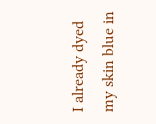I already dyed my skin blue in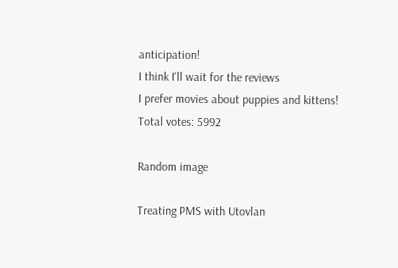anticipation!
I think I'll wait for the reviews
I prefer movies about puppies and kittens!
Total votes: 5992

Random image

Treating PMS with Utovlan